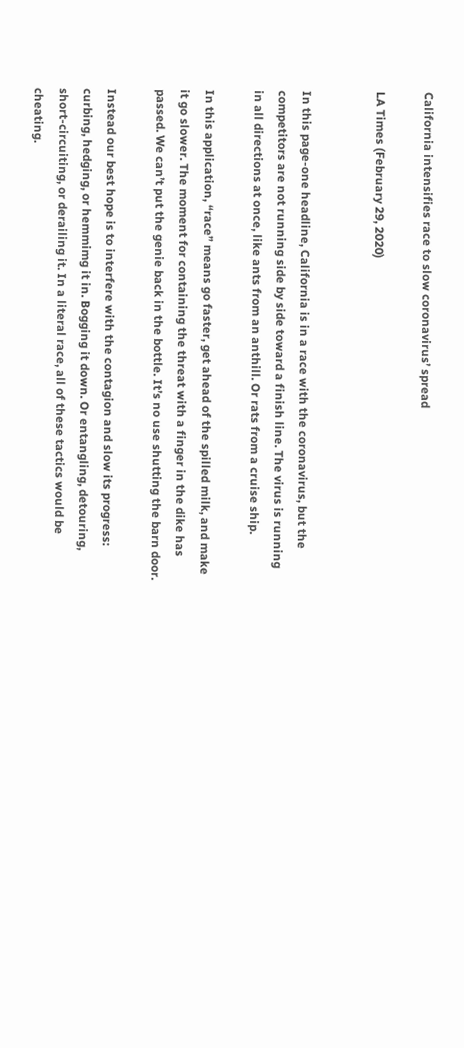California intensifies race to slow coronavirus’ spread

LA Times (February 29, 2020)


In this page-one headline, California is in a race with the coronavirus, but the competitors are not running side by side toward a finish line. The virus is running in all directions at once, like ants from an anthill. Or rats from a cruise ship.

In this application, “race” means go faster, get ahead of the spilled milk, and make it go slower. The moment for containing the threat with a finger in the dike has passed. We can’t put the genie back in the bottle. It’s no use shutting the barn door.

Instead our best hope is to interfere with the contagion and slow its progress: curbing, hedging, or hemmimg it in. Bogging it down. Or entangling, detouring, short-circuiting, or derailing it. In a literal race, all of these tactics would be cheating.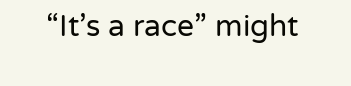“It’s a race” might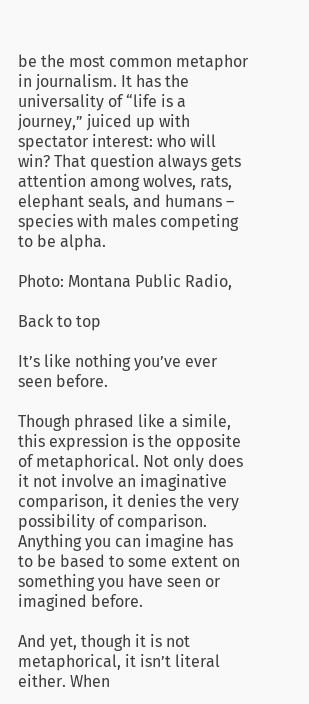be the most common metaphor in journalism. It has the universality of “life is a journey,” juiced up with spectator interest: who will win? That question always gets attention among wolves, rats, elephant seals, and humans – species with males competing to be alpha.

Photo: Montana Public Radio,

Back to top

It’s like nothing you’ve ever seen before.

Though phrased like a simile, this expression is the opposite of metaphorical. Not only does it not involve an imaginative comparison, it denies the very possibility of comparison. Anything you can imagine has to be based to some extent on something you have seen or imagined before.

And yet, though it is not metaphorical, it isn’t literal either. When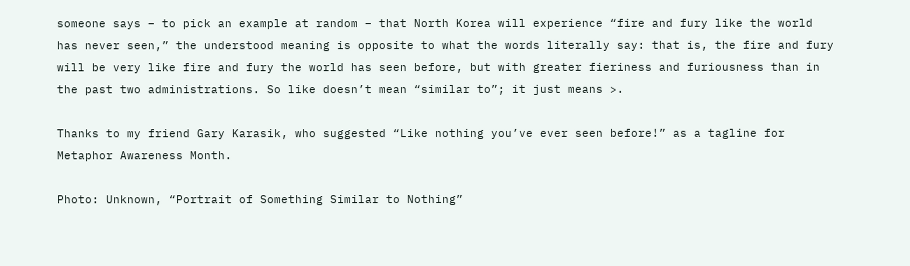someone says – to pick an example at random – that North Korea will experience “fire and fury like the world has never seen,” the understood meaning is opposite to what the words literally say: that is, the fire and fury will be very like fire and fury the world has seen before, but with greater fieriness and furiousness than in the past two administrations. So like doesn’t mean “similar to”; it just means >.

Thanks to my friend Gary Karasik, who suggested “Like nothing you’ve ever seen before!” as a tagline for Metaphor Awareness Month.

Photo: Unknown, “Portrait of Something Similar to Nothing”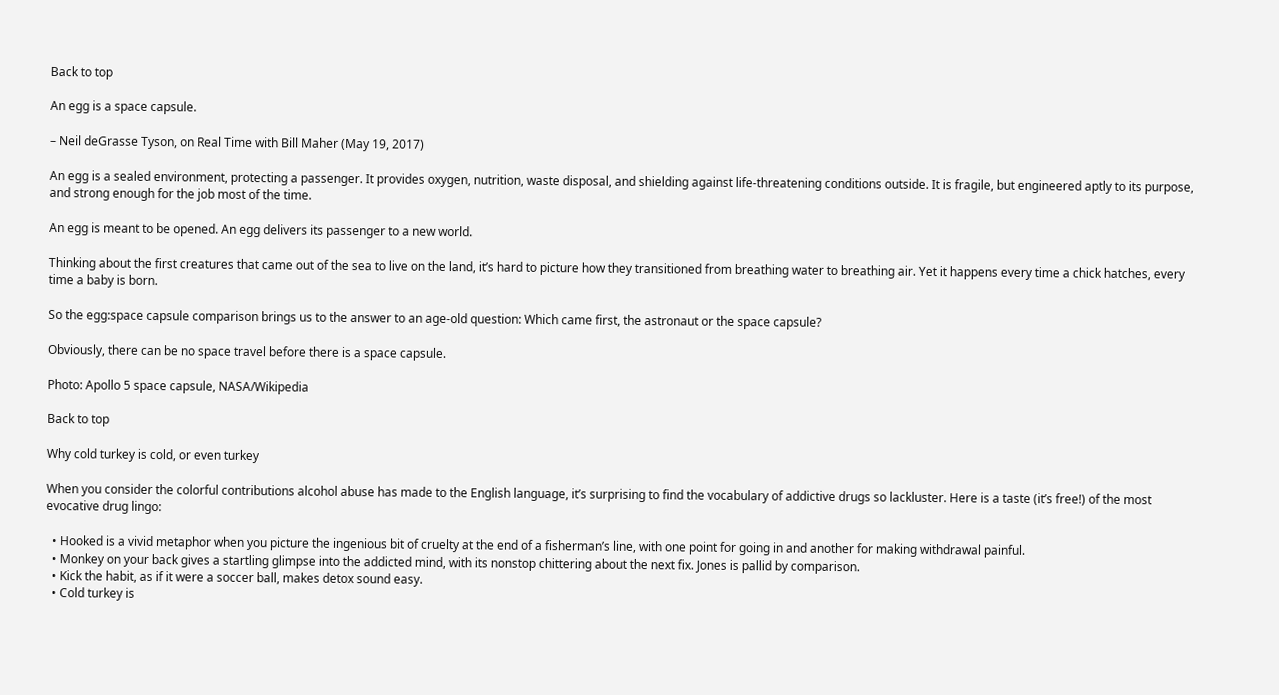Back to top

An egg is a space capsule.

– Neil deGrasse Tyson, on Real Time with Bill Maher (May 19, 2017)

An egg is a sealed environment, protecting a passenger. It provides oxygen, nutrition, waste disposal, and shielding against life-threatening conditions outside. It is fragile, but engineered aptly to its purpose, and strong enough for the job most of the time.

An egg is meant to be opened. An egg delivers its passenger to a new world.

Thinking about the first creatures that came out of the sea to live on the land, it’s hard to picture how they transitioned from breathing water to breathing air. Yet it happens every time a chick hatches, every time a baby is born.

So the egg:space capsule comparison brings us to the answer to an age-old question: Which came first, the astronaut or the space capsule?

Obviously, there can be no space travel before there is a space capsule.

Photo: Apollo 5 space capsule, NASA/Wikipedia

Back to top

Why cold turkey is cold, or even turkey

When you consider the colorful contributions alcohol abuse has made to the English language, it’s surprising to find the vocabulary of addictive drugs so lackluster. Here is a taste (it’s free!) of the most evocative drug lingo:

  • Hooked is a vivid metaphor when you picture the ingenious bit of cruelty at the end of a fisherman’s line, with one point for going in and another for making withdrawal painful.
  • Monkey on your back gives a startling glimpse into the addicted mind, with its nonstop chittering about the next fix. Jones is pallid by comparison.
  • Kick the habit, as if it were a soccer ball, makes detox sound easy.
  • Cold turkey is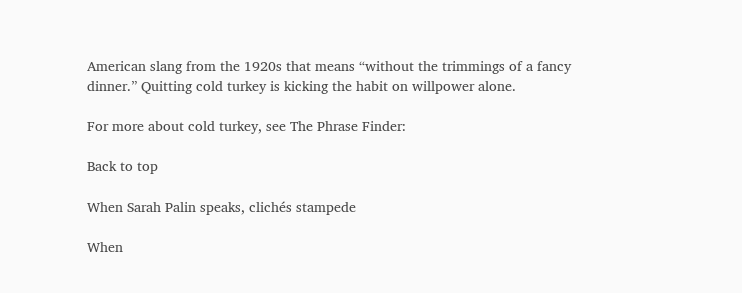American slang from the 1920s that means “without the trimmings of a fancy dinner.” Quitting cold turkey is kicking the habit on willpower alone.

For more about cold turkey, see The Phrase Finder:

Back to top

When Sarah Palin speaks, clichés stampede

When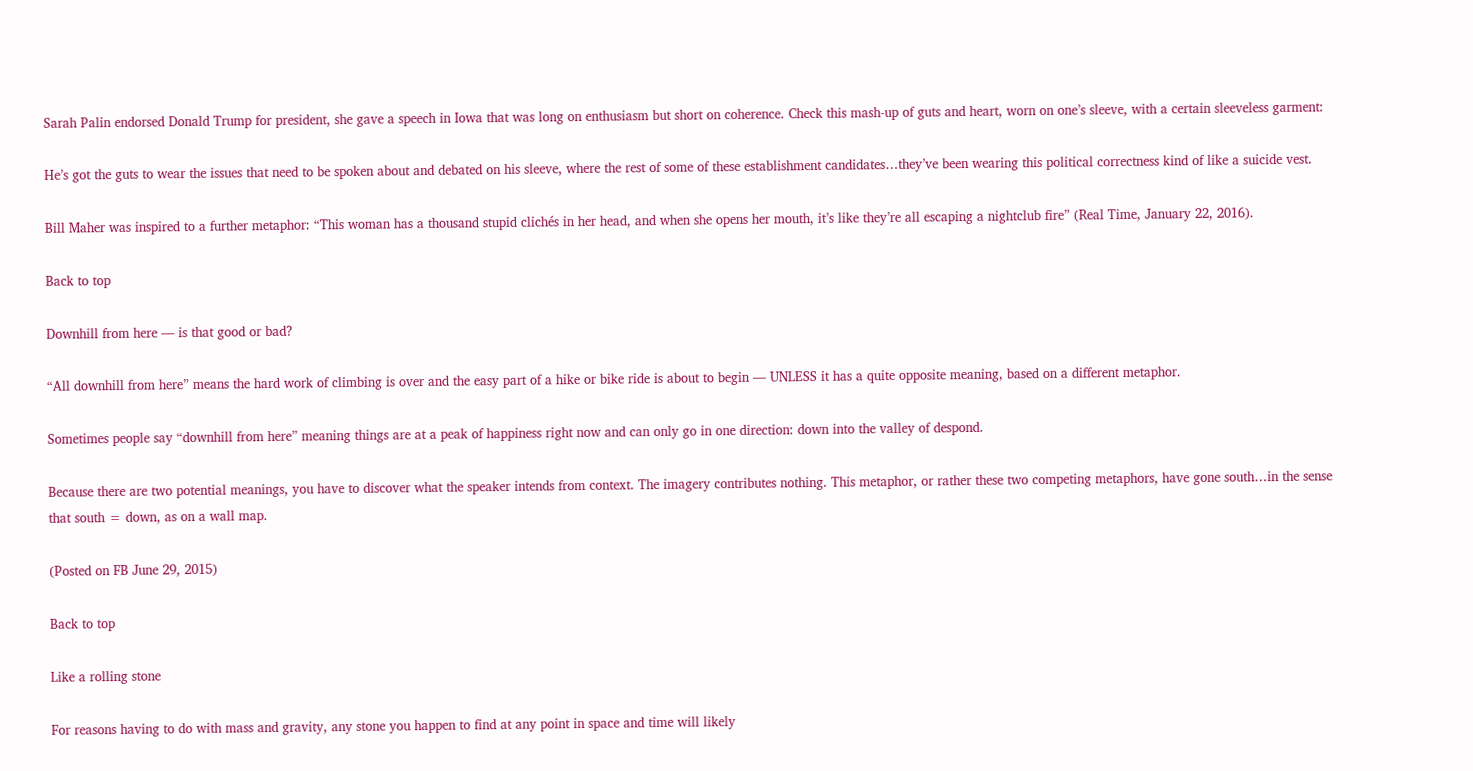Sarah Palin endorsed Donald Trump for president, she gave a speech in Iowa that was long on enthusiasm but short on coherence. Check this mash-up of guts and heart, worn on one’s sleeve, with a certain sleeveless garment:

He’s got the guts to wear the issues that need to be spoken about and debated on his sleeve, where the rest of some of these establishment candidates…they’ve been wearing this political correctness kind of like a suicide vest.

Bill Maher was inspired to a further metaphor: “This woman has a thousand stupid clichés in her head, and when she opens her mouth, it’s like they’re all escaping a nightclub fire” (Real Time, January 22, 2016).

Back to top

Downhill from here — is that good or bad?

“All downhill from here” means the hard work of climbing is over and the easy part of a hike or bike ride is about to begin — UNLESS it has a quite opposite meaning, based on a different metaphor.

Sometimes people say “downhill from here” meaning things are at a peak of happiness right now and can only go in one direction: down into the valley of despond.

Because there are two potential meanings, you have to discover what the speaker intends from context. The imagery contributes nothing. This metaphor, or rather these two competing metaphors, have gone south…in the sense that south = down, as on a wall map.

(Posted on FB June 29, 2015)

Back to top

Like a rolling stone

For reasons having to do with mass and gravity, any stone you happen to find at any point in space and time will likely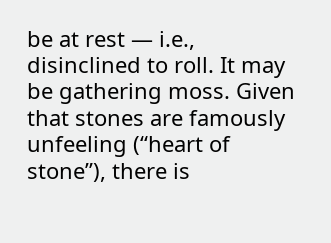be at rest — i.e., disinclined to roll. It may be gathering moss. Given that stones are famously unfeeling (“heart of stone”), there is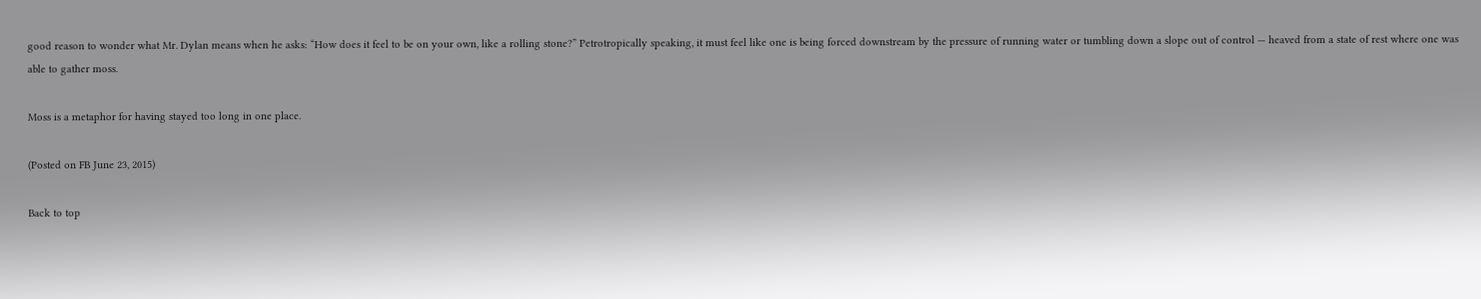good reason to wonder what Mr. Dylan means when he asks: “How does it feel to be on your own, like a rolling stone?” Petrotropically speaking, it must feel like one is being forced downstream by the pressure of running water or tumbling down a slope out of control — heaved from a state of rest where one was able to gather moss.

Moss is a metaphor for having stayed too long in one place.

(Posted on FB June 23, 2015)

Back to top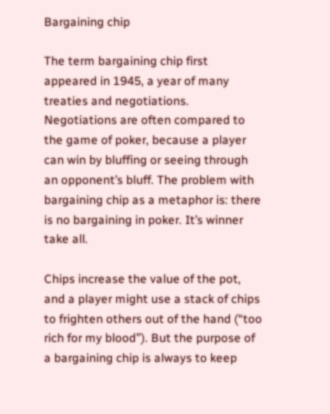Bargaining chip

The term bargaining chip first appeared in 1945, a year of many treaties and negotiations. Negotiations are often compared to the game of poker, because a player can win by bluffing or seeing through an opponent’s bluff. The problem with bargaining chip as a metaphor is: there is no bargaining in poker. It’s winner take all.

Chips increase the value of the pot, and a player might use a stack of chips to frighten others out of the hand (“too rich for my blood”). But the purpose of a bargaining chip is always to keep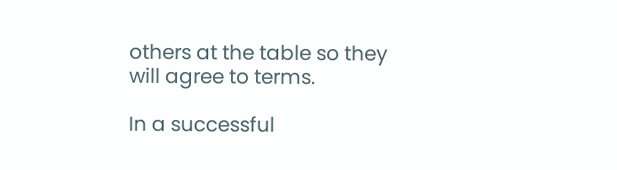others at the table so they will agree to terms.

In a successful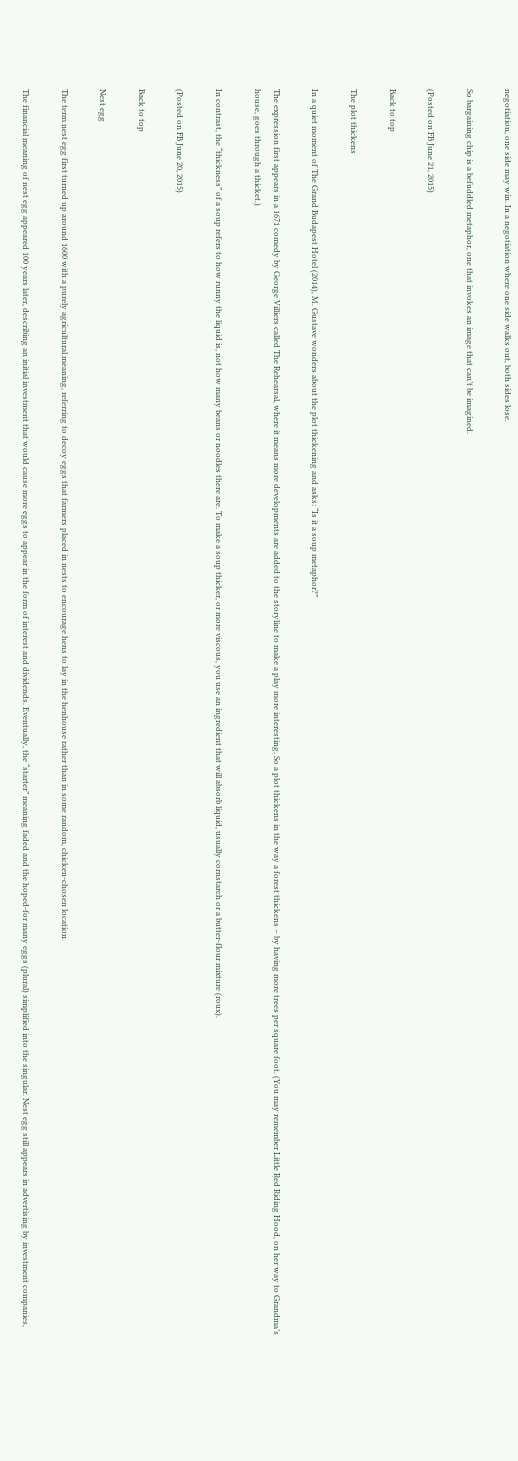negotiation, one side may win. In a negotiation where one side walks out, both sides lose.

So bargaining chip is a befuddled metaphor, one that invokes an image that can’t be imagined.

(Posted on FB June 21, 2015)

Back to top

The plot thickens

In a quiet moment of The Grand Budapest Hotel (2014), M. Gustave wonders about the plot thickening and asks: “Is it a soup metaphor?”

The expression first appears in a 1671 comedy by George Villiers called The Rehearsal, where it means more developments are added to the storyline to make a play more interesting. So a plot thickens in the way a forest thickens – by having more trees per square foot. (You may remember Little Red Riding Hood, on her way to Grandma’s house, goes through a thicket.)

In contrast, the “thickness” of a soup refers to how runny the liquid is, not how many beans or noodles there are. To make a soup thicker, or more viscous, you use an ingredient that will absorb liquid, usually cornstarch or a butter-flour mixture (roux).

(Posted on FB June 20, 2015)

Back to top

Nest egg

The term nest egg first turned up around 1600 with a purely agricultural meaning, referring to decoy eggs that farmers placed in nests to encourage hens to lay in the henhouse rather than in some random, chicken-chosen location.

The financial meaning of nest egg appeared 100 years later, describing an initial investment that would cause more eggs to appear in the form of interest and dividends. Eventually, the “starter” meaning faded and the hoped-for many eggs (plural) simplified into the singular. Nest egg still appears in advertising by investment companies,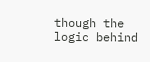though the logic behind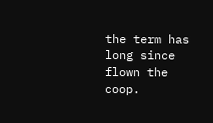the term has long since flown the coop.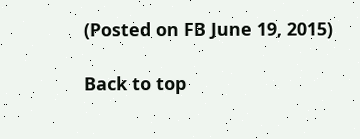(Posted on FB June 19, 2015)

Back to top